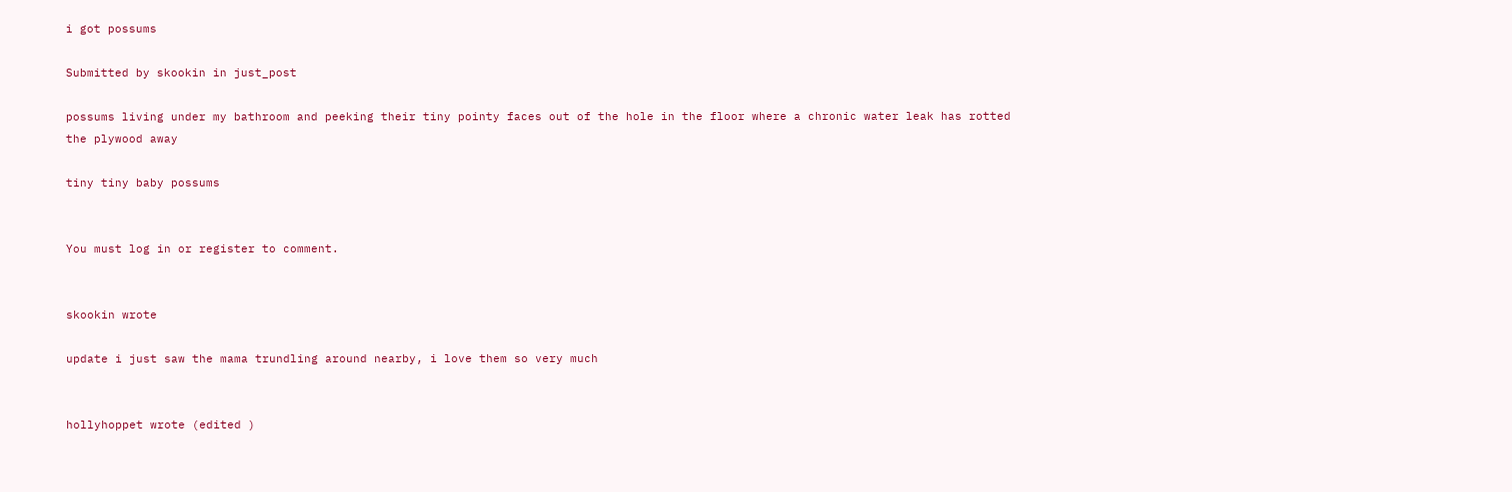i got possums

Submitted by skookin in just_post

possums living under my bathroom and peeking their tiny pointy faces out of the hole in the floor where a chronic water leak has rotted the plywood away

tiny tiny baby possums


You must log in or register to comment.


skookin wrote

update i just saw the mama trundling around nearby, i love them so very much


hollyhoppet wrote (edited )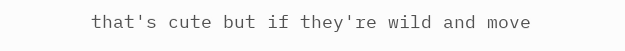that's cute but if they're wild and move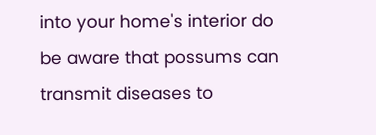into your home's interior do be aware that possums can transmit diseases to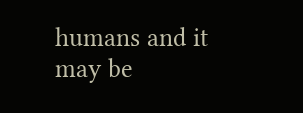humans and it may be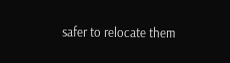safer to relocate them